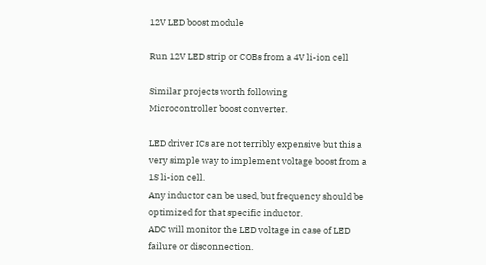12V LED boost module

Run 12V LED strip or COBs from a 4V li-ion cell

Similar projects worth following
Microcontroller boost converter.

LED driver ICs are not terribly expensive but this a very simple way to implement voltage boost from a 1S li-ion cell.
Any inductor can be used, but frequency should be optimized for that specific inductor.
ADC will monitor the LED voltage in case of LED failure or disconnection.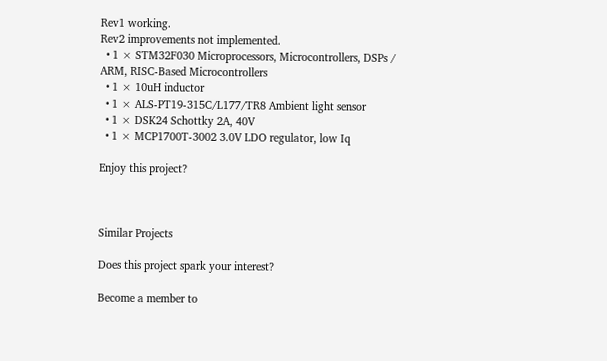Rev1 working.
Rev2 improvements not implemented.
  • 1 × STM32F030 Microprocessors, Microcontrollers, DSPs / ARM, RISC-Based Microcontrollers
  • 1 × 10uH inductor
  • 1 × ALS-PT19-315C/L177/TR8 Ambient light sensor
  • 1 × DSK24 Schottky 2A, 40V
  • 1 × MCP1700T-3002 3.0V LDO regulator, low Iq

Enjoy this project?



Similar Projects

Does this project spark your interest?

Become a member to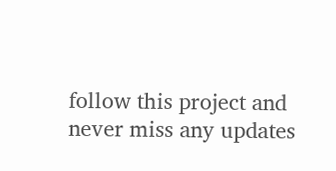follow this project and never miss any updates